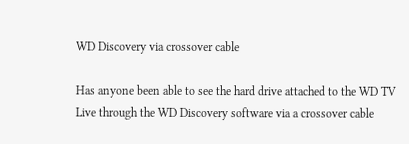WD Discovery via crossover cable

Has anyone been able to see the hard drive attached to the WD TV Live through the WD Discovery software via a crossover cable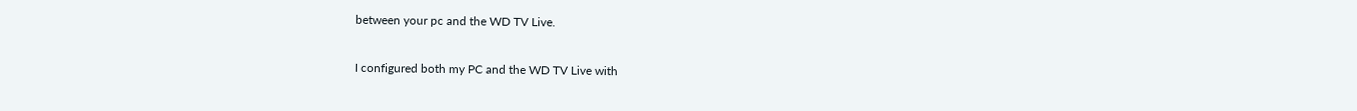between your pc and the WD TV Live.

I configured both my PC and the WD TV Live with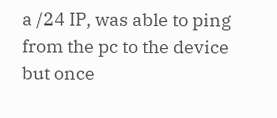a /24 IP, was able to ping from the pc to the device but once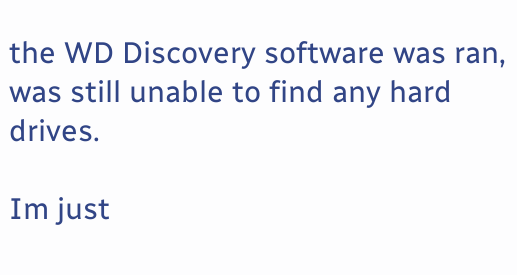the WD Discovery software was ran, was still unable to find any hard drives.

Im just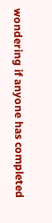wondering if anyone has completed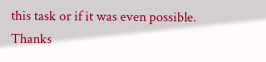this task or if it was even possible. Thanks